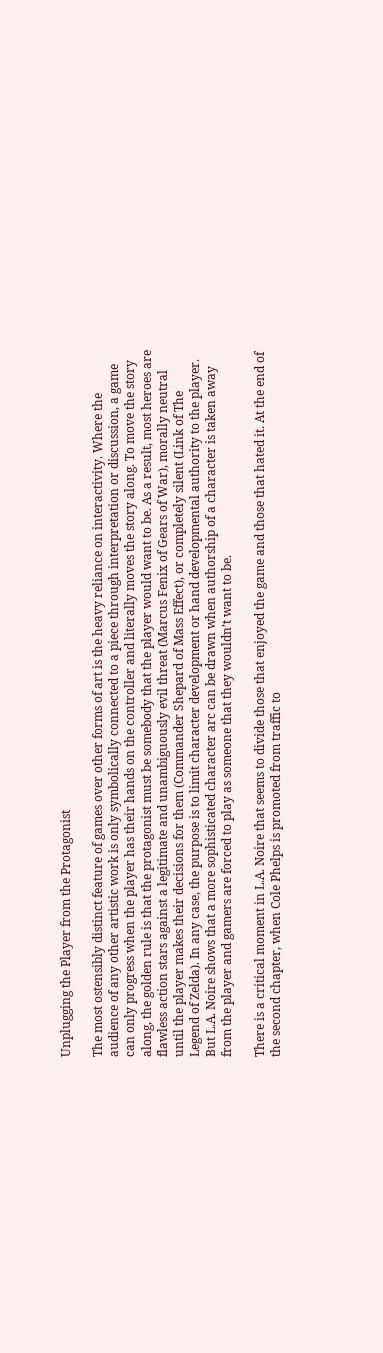Unplugging the Player from the Protagonist

The most ostensibly distinct feature of games over other forms of art is the heavy reliance on interactivity. Where the audience of any other artistic work is only symbolically connected to a piece through interpretation or discussion, a game can only progress when the player has their hands on the controller and literally moves the story along. To move the story along, the golden rule is that the protagonist must be somebody that the player would want to be. As a result, most heroes are flawless action stars against a legitimate and unambiguously evil threat (Marcus Fenix of Gears of War), morally neutral until the player makes their decisions for them (Commander Shepard of Mass Effect), or completely silent (Link of The Legend of Zelda). In any case, the purpose is to limit character development or hand developmental authority to the player. But L.A. Noire shows that a more sophisticated character arc can be drawn when authorship of a character is taken away from the player and gamers are forced to play as someone that they wouldn’t want to be.

There is a critical moment in L.A. Noire that seems to divide those that enjoyed the game and those that hated it. At the end of the second chapter, when Cole Phelps is promoted from traffic to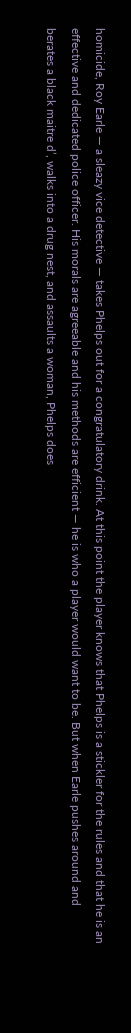homicide, Roy Earle — a sleazy vice detective — takes Phelps out for a congratulatory drink. At this point the player knows that Phelps is a stickler for the rules and that he is an effective and dedicated police officer. His morals are agreeable and his methods are efficient — he is who a player would want to be. But when Earle pushes around and berates a black maitre d’, walks into a drug nest, and assaults a woman, Phelps does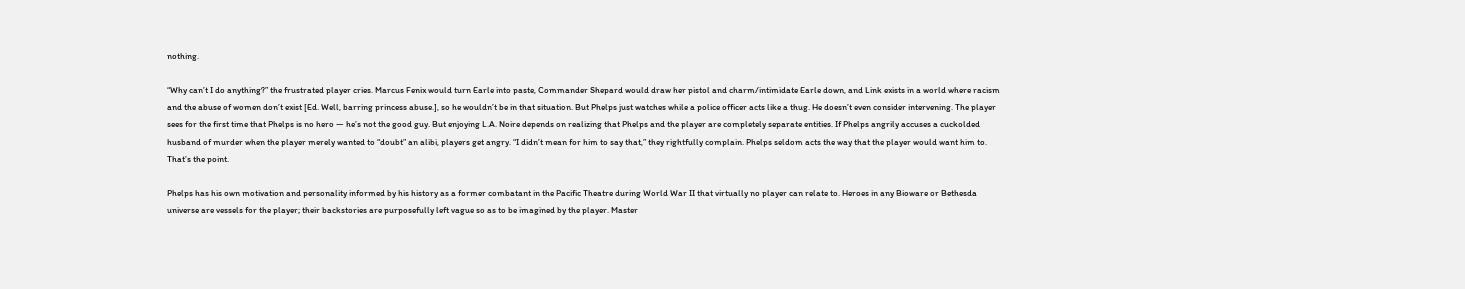nothing.

“Why can’t I do anything?” the frustrated player cries. Marcus Fenix would turn Earle into paste, Commander Shepard would draw her pistol and charm/intimidate Earle down, and Link exists in a world where racism and the abuse of women don’t exist [Ed. Well, barring princess abuse.], so he wouldn’t be in that situation. But Phelps just watches while a police officer acts like a thug. He doesn’t even consider intervening. The player sees for the first time that Phelps is no hero — he’s not the good guy. But enjoying L.A. Noire depends on realizing that Phelps and the player are completely separate entities. If Phelps angrily accuses a cuckolded husband of murder when the player merely wanted to “doubt” an alibi, players get angry. “I didn’t mean for him to say that,” they rightfully complain. Phelps seldom acts the way that the player would want him to. That’s the point.

Phelps has his own motivation and personality informed by his history as a former combatant in the Pacific Theatre during World War II that virtually no player can relate to. Heroes in any Bioware or Bethesda universe are vessels for the player; their backstories are purposefully left vague so as to be imagined by the player. Master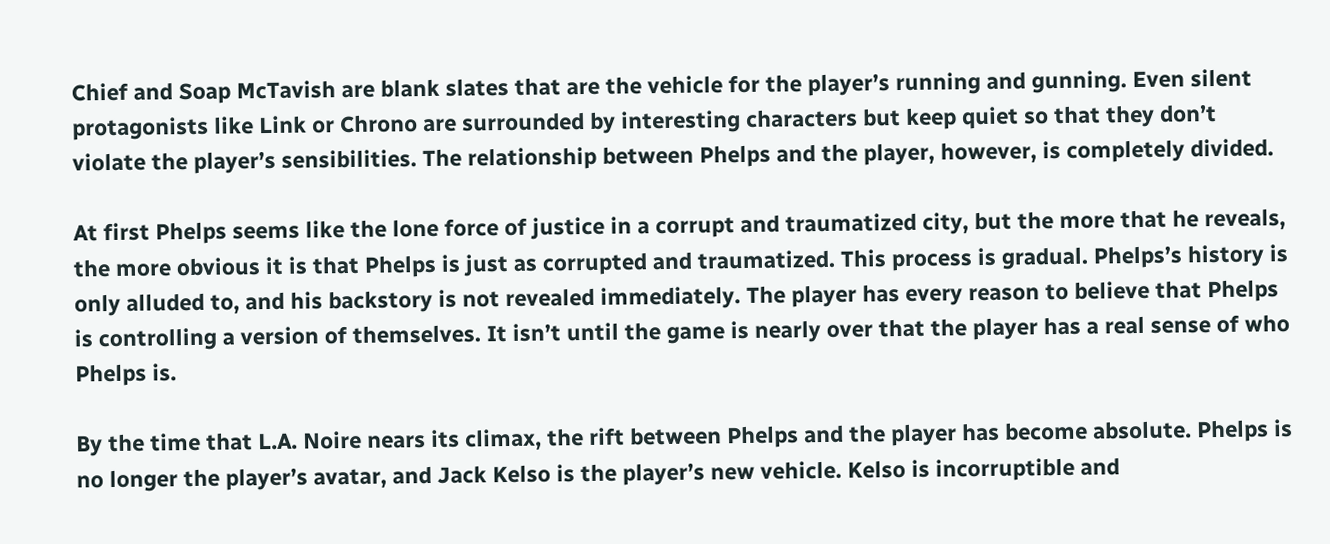Chief and Soap McTavish are blank slates that are the vehicle for the player’s running and gunning. Even silent protagonists like Link or Chrono are surrounded by interesting characters but keep quiet so that they don’t violate the player’s sensibilities. The relationship between Phelps and the player, however, is completely divided.

At first Phelps seems like the lone force of justice in a corrupt and traumatized city, but the more that he reveals, the more obvious it is that Phelps is just as corrupted and traumatized. This process is gradual. Phelps’s history is only alluded to, and his backstory is not revealed immediately. The player has every reason to believe that Phelps is controlling a version of themselves. It isn’t until the game is nearly over that the player has a real sense of who Phelps is.

By the time that L.A. Noire nears its climax, the rift between Phelps and the player has become absolute. Phelps is no longer the player’s avatar, and Jack Kelso is the player’s new vehicle. Kelso is incorruptible and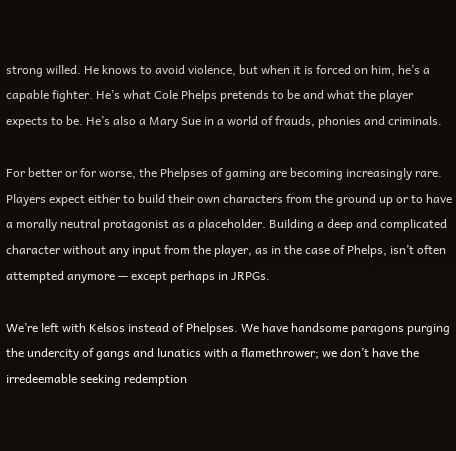strong willed. He knows to avoid violence, but when it is forced on him, he’s a capable fighter. He’s what Cole Phelps pretends to be and what the player expects to be. He’s also a Mary Sue in a world of frauds, phonies and criminals.

For better or for worse, the Phelpses of gaming are becoming increasingly rare. Players expect either to build their own characters from the ground up or to have a morally neutral protagonist as a placeholder. Building a deep and complicated character without any input from the player, as in the case of Phelps, isn’t often attempted anymore — except perhaps in JRPGs.

We’re left with Kelsos instead of Phelpses. We have handsome paragons purging the undercity of gangs and lunatics with a flamethrower; we don’t have the irredeemable seeking redemption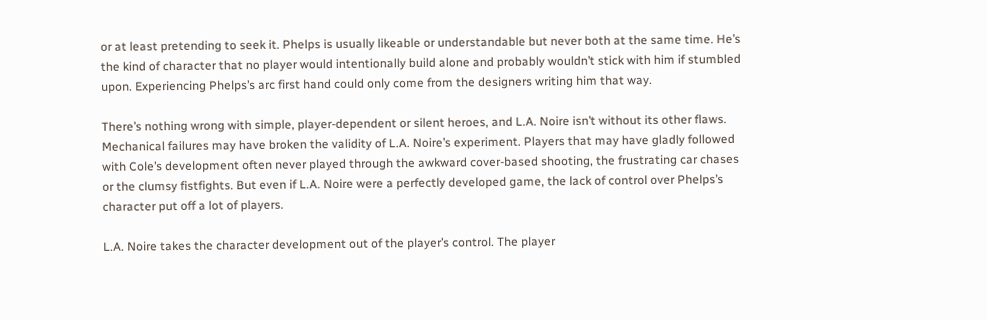or at least pretending to seek it. Phelps is usually likeable or understandable but never both at the same time. He’s the kind of character that no player would intentionally build alone and probably wouldn’t stick with him if stumbled upon. Experiencing Phelps’s arc first hand could only come from the designers writing him that way.

There’s nothing wrong with simple, player-dependent or silent heroes, and L.A. Noire isn’t without its other flaws. Mechanical failures may have broken the validity of L.A. Noire’s experiment. Players that may have gladly followed with Cole’s development often never played through the awkward cover-based shooting, the frustrating car chases or the clumsy fistfights. But even if L.A. Noire were a perfectly developed game, the lack of control over Phelps’s character put off a lot of players.

L.A. Noire takes the character development out of the player’s control. The player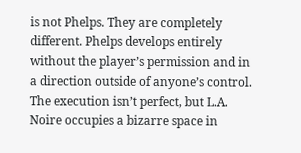is not Phelps. They are completely different. Phelps develops entirely without the player’s permission and in a direction outside of anyone’s control. The execution isn’t perfect, but L.A. Noire occupies a bizarre space in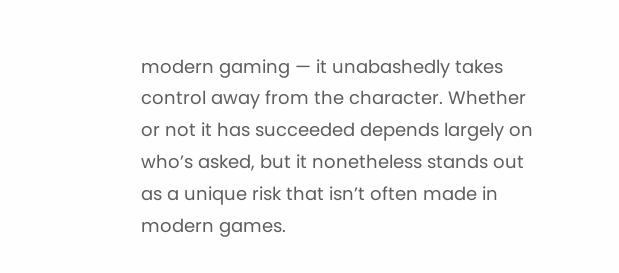modern gaming — it unabashedly takes control away from the character. Whether or not it has succeeded depends largely on who’s asked, but it nonetheless stands out as a unique risk that isn’t often made in modern games.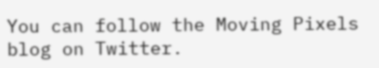You can follow the Moving Pixels blog on Twitter.